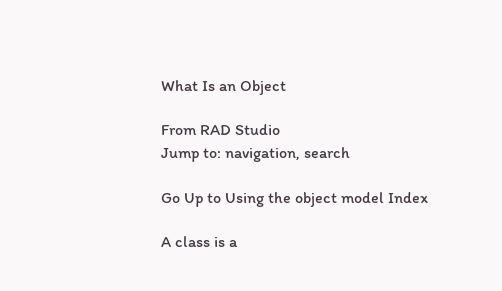What Is an Object

From RAD Studio
Jump to: navigation, search

Go Up to Using the object model Index

A class is a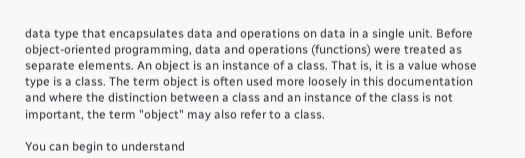data type that encapsulates data and operations on data in a single unit. Before object-oriented programming, data and operations (functions) were treated as separate elements. An object is an instance of a class. That is, it is a value whose type is a class. The term object is often used more loosely in this documentation and where the distinction between a class and an instance of the class is not important, the term "object" may also refer to a class.

You can begin to understand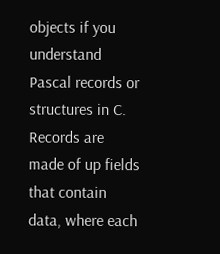objects if you understand Pascal records or structures in C. Records are made of up fields that contain data, where each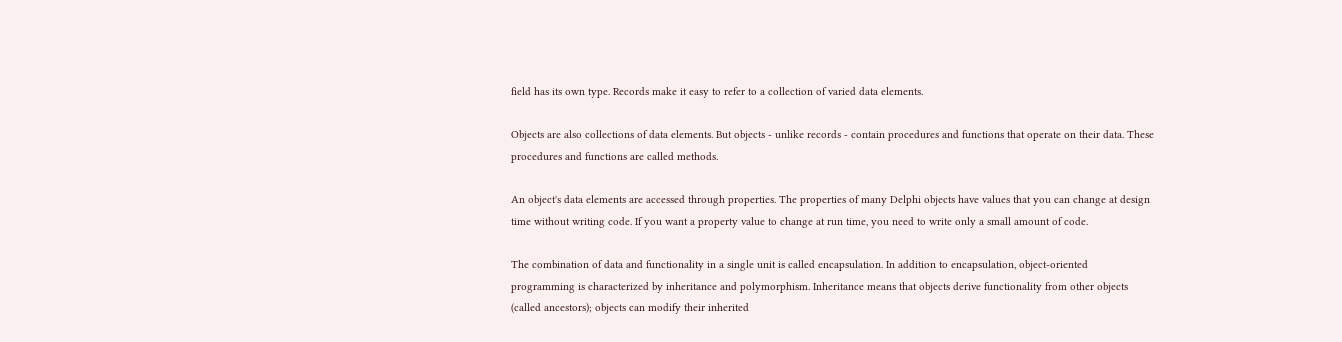field has its own type. Records make it easy to refer to a collection of varied data elements.

Objects are also collections of data elements. But objects - unlike records - contain procedures and functions that operate on their data. These procedures and functions are called methods.

An object's data elements are accessed through properties. The properties of many Delphi objects have values that you can change at design time without writing code. If you want a property value to change at run time, you need to write only a small amount of code.

The combination of data and functionality in a single unit is called encapsulation. In addition to encapsulation, object-oriented programming is characterized by inheritance and polymorphism. Inheritance means that objects derive functionality from other objects (called ancestors); objects can modify their inherited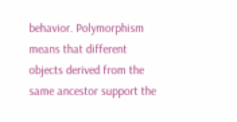behavior. Polymorphism means that different objects derived from the same ancestor support the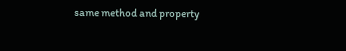same method and property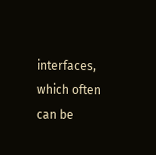interfaces, which often can be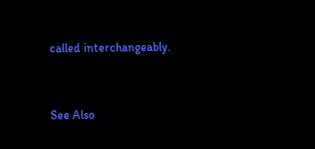called interchangeably.


See Also